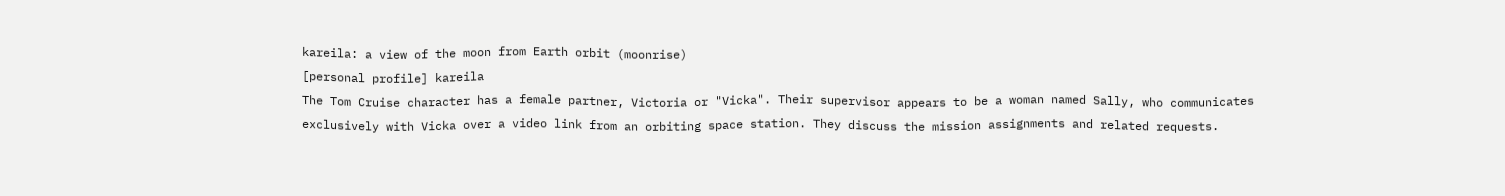kareila: a view of the moon from Earth orbit (moonrise)
[personal profile] kareila
The Tom Cruise character has a female partner, Victoria or "Vicka". Their supervisor appears to be a woman named Sally, who communicates exclusively with Vicka over a video link from an orbiting space station. They discuss the mission assignments and related requests.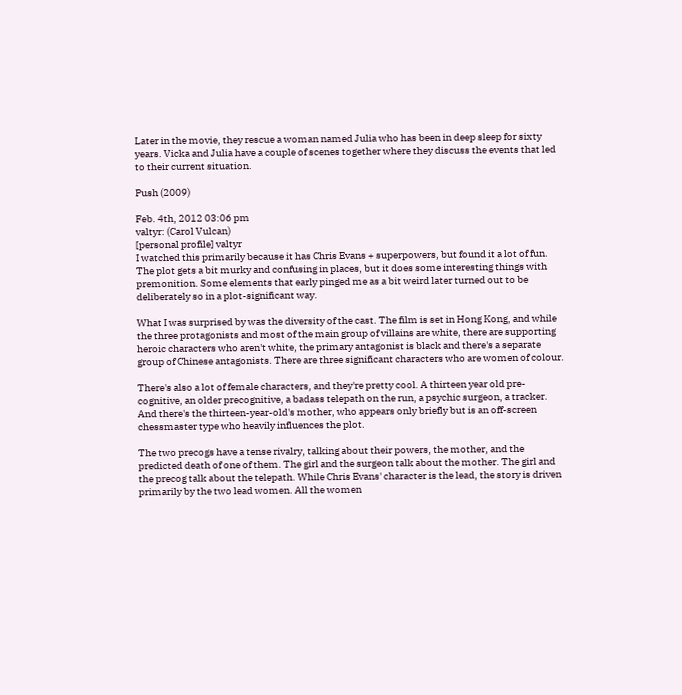Later in the movie, they rescue a woman named Julia who has been in deep sleep for sixty years. Vicka and Julia have a couple of scenes together where they discuss the events that led to their current situation.

Push (2009)

Feb. 4th, 2012 03:06 pm
valtyr: (Carol Vulcan)
[personal profile] valtyr
I watched this primarily because it has Chris Evans + superpowers, but found it a lot of fun. The plot gets a bit murky and confusing in places, but it does some interesting things with premonition. Some elements that early pinged me as a bit weird later turned out to be deliberately so in a plot-significant way.

What I was surprised by was the diversity of the cast. The film is set in Hong Kong, and while the three protagonists and most of the main group of villains are white, there are supporting heroic characters who aren't white, the primary antagonist is black and there's a separate group of Chinese antagonists. There are three significant characters who are women of colour.

There's also a lot of female characters, and they're pretty cool. A thirteen year old pre-cognitive, an older precognitive, a badass telepath on the run, a psychic surgeon, a tracker. And there's the thirteen-year-old's mother, who appears only briefly but is an off-screen chessmaster type who heavily influences the plot.

The two precogs have a tense rivalry, talking about their powers, the mother, and the predicted death of one of them. The girl and the surgeon talk about the mother. The girl and the precog talk about the telepath. While Chris Evans' character is the lead, the story is driven primarily by the two lead women. All the women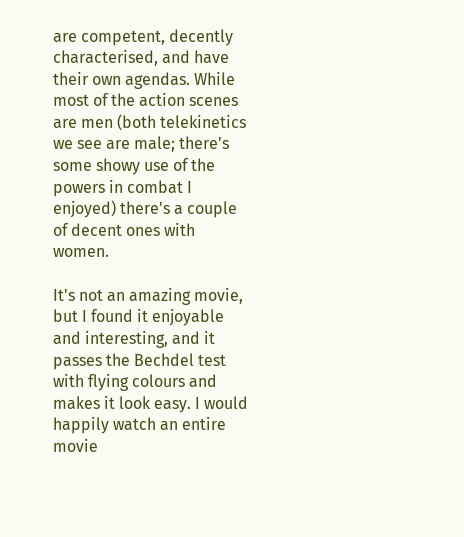are competent, decently characterised, and have their own agendas. While most of the action scenes are men (both telekinetics we see are male; there's some showy use of the powers in combat I enjoyed) there's a couple of decent ones with women.

It's not an amazing movie, but I found it enjoyable and interesting, and it passes the Bechdel test with flying colours and makes it look easy. I would happily watch an entire movie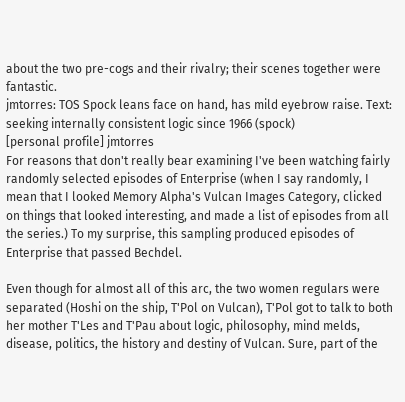about the two pre-cogs and their rivalry; their scenes together were fantastic.
jmtorres: TOS Spock leans face on hand, has mild eyebrow raise. Text: seeking internally consistent logic since 1966 (spock)
[personal profile] jmtorres
For reasons that don't really bear examining I've been watching fairly randomly selected episodes of Enterprise (when I say randomly, I mean that I looked Memory Alpha's Vulcan Images Category, clicked on things that looked interesting, and made a list of episodes from all the series.) To my surprise, this sampling produced episodes of Enterprise that passed Bechdel.

Even though for almost all of this arc, the two women regulars were separated (Hoshi on the ship, T'Pol on Vulcan), T'Pol got to talk to both her mother T'Les and T'Pau about logic, philosophy, mind melds, disease, politics, the history and destiny of Vulcan. Sure, part of the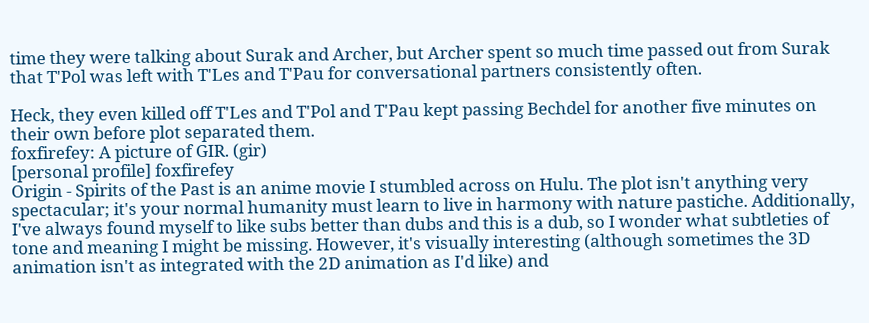time they were talking about Surak and Archer, but Archer spent so much time passed out from Surak that T'Pol was left with T'Les and T'Pau for conversational partners consistently often.

Heck, they even killed off T'Les and T'Pol and T'Pau kept passing Bechdel for another five minutes on their own before plot separated them.
foxfirefey: A picture of GIR. (gir)
[personal profile] foxfirefey
Origin - Spirits of the Past is an anime movie I stumbled across on Hulu. The plot isn't anything very spectacular; it's your normal humanity must learn to live in harmony with nature pastiche. Additionally, I've always found myself to like subs better than dubs and this is a dub, so I wonder what subtleties of tone and meaning I might be missing. However, it's visually interesting (although sometimes the 3D animation isn't as integrated with the 2D animation as I'd like) and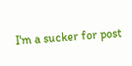I'm a sucker for post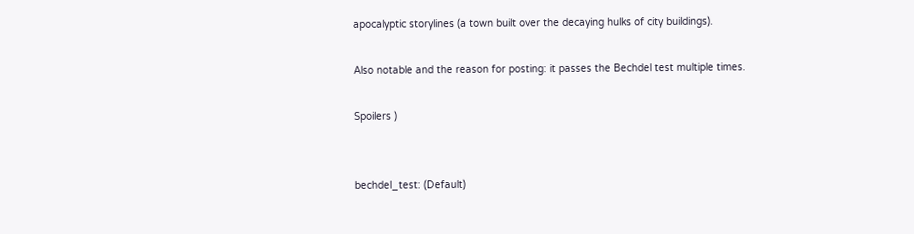apocalyptic storylines (a town built over the decaying hulks of city buildings).

Also notable and the reason for posting: it passes the Bechdel test multiple times.

Spoilers )


bechdel_test: (Default)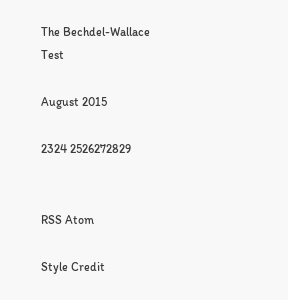The Bechdel-Wallace Test

August 2015

2324 2526272829


RSS Atom

Style Credit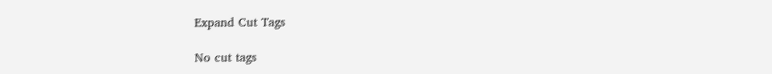Expand Cut Tags

No cut tags